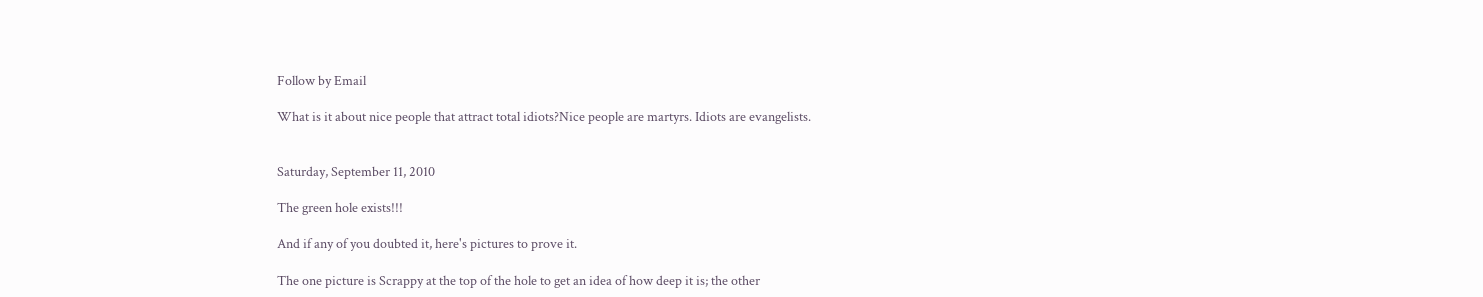Follow by Email

What is it about nice people that attract total idiots?Nice people are martyrs. Idiots are evangelists.


Saturday, September 11, 2010

The green hole exists!!!

And if any of you doubted it, here's pictures to prove it.

The one picture is Scrappy at the top of the hole to get an idea of how deep it is; the other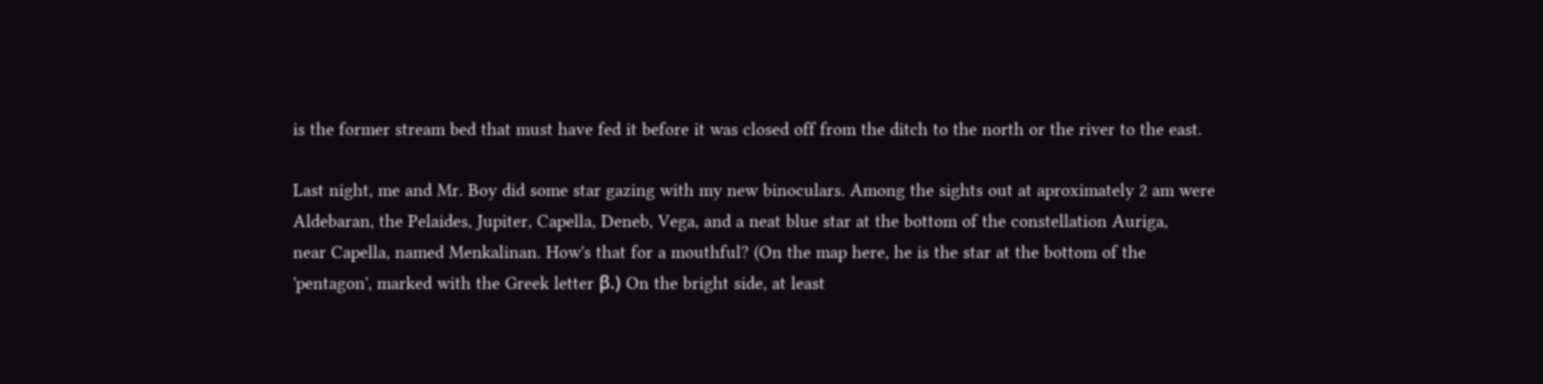is the former stream bed that must have fed it before it was closed off from the ditch to the north or the river to the east.

Last night, me and Mr. Boy did some star gazing with my new binoculars. Among the sights out at aproximately 2 am were Aldebaran, the Pelaides, Jupiter, Capella, Deneb, Vega, and a neat blue star at the bottom of the constellation Auriga,
near Capella, named Menkalinan. How's that for a mouthful? (On the map here, he is the star at the bottom of the 'pentagon', marked with the Greek letter β.) On the bright side, at least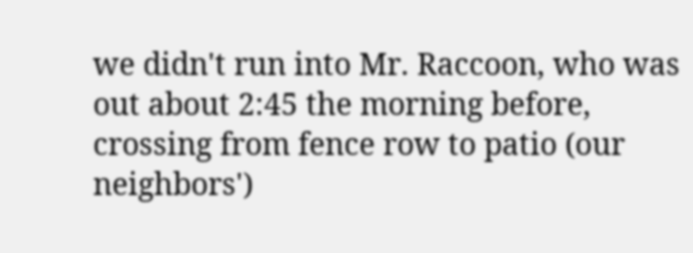we didn't run into Mr. Raccoon, who was out about 2:45 the morning before, crossing from fence row to patio (our neighbors')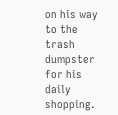on his way to the trash dumpster for his daily shopping.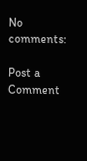No comments:

Post a Comment